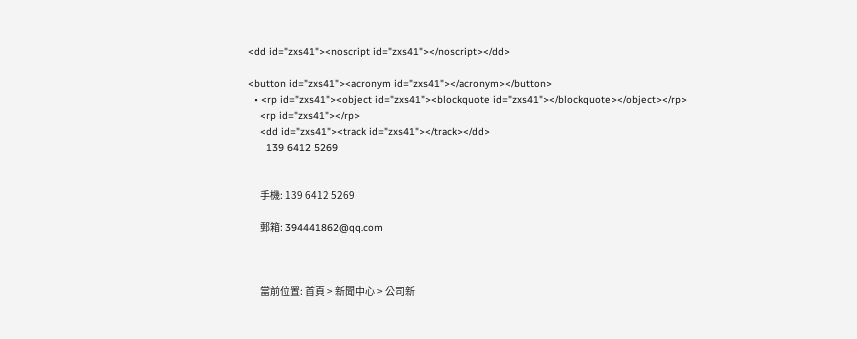<dd id="zxs41"><noscript id="zxs41"></noscript></dd>

<button id="zxs41"><acronym id="zxs41"></acronym></button>
  • <rp id="zxs41"><object id="zxs41"><blockquote id="zxs41"></blockquote></object></rp>
    <rp id="zxs41"></rp>
    <dd id="zxs41"><track id="zxs41"></track></dd>
      139 6412 5269


      手機: 139 6412 5269

      郵箱: 394441862@qq.com



      當前位置: 首頁 > 新聞中心 > 公司新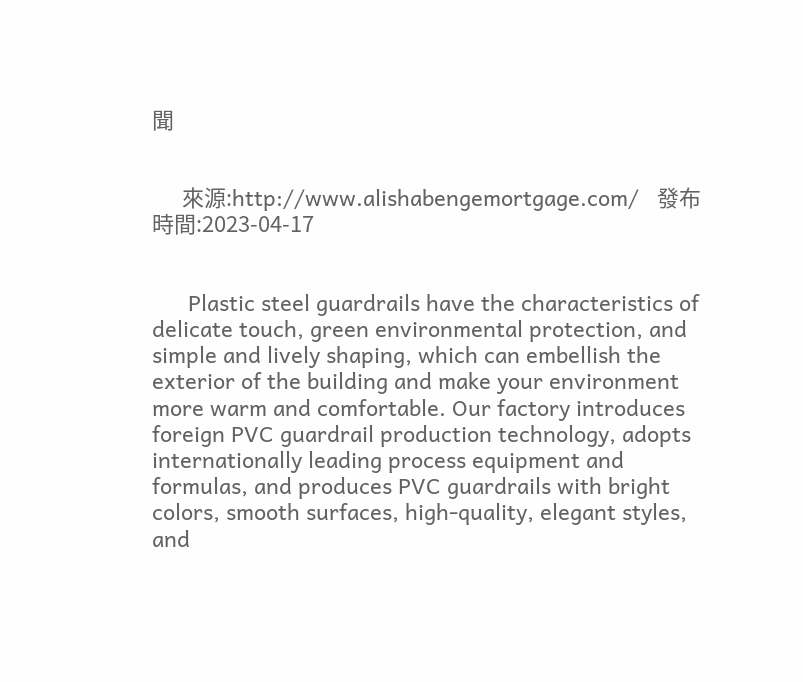聞


      來源:http://www.alishabengemortgage.com/   發布時間:2023-04-17


      Plastic steel guardrails have the characteristics of delicate touch, green environmental protection, and simple and lively shaping, which can embellish the exterior of the building and make your environment more warm and comfortable. Our factory introduces foreign PVC guardrail production technology, adopts internationally leading process equipment and formulas, and produces PVC guardrails with bright colors, smooth surfaces, high-quality, elegant styles, and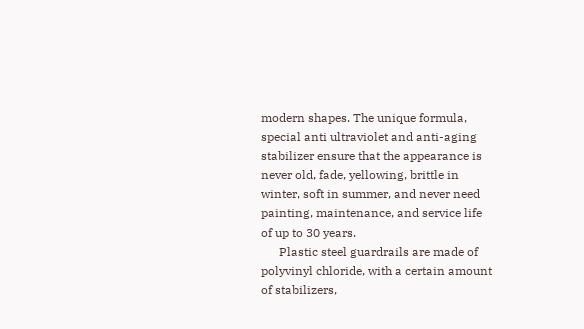modern shapes. The unique formula, special anti ultraviolet and anti-aging stabilizer ensure that the appearance is never old, fade, yellowing, brittle in winter, soft in summer, and never need painting, maintenance, and service life of up to 30 years.
      Plastic steel guardrails are made of polyvinyl chloride, with a certain amount of stabilizers,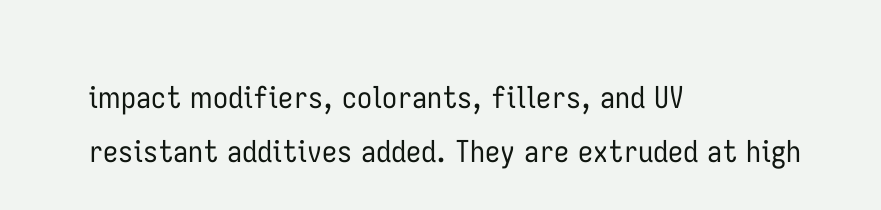impact modifiers, colorants, fillers, and UV resistant additives added. They are extruded at high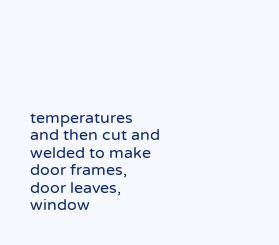temperatures and then cut and welded to make door frames, door leaves, window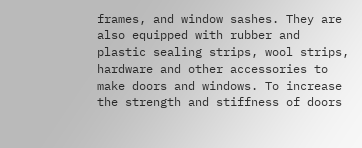frames, and window sashes. They are also equipped with rubber and plastic sealing strips, wool strips, hardware and other accessories to make doors and windows. To increase the strength and stiffness of doors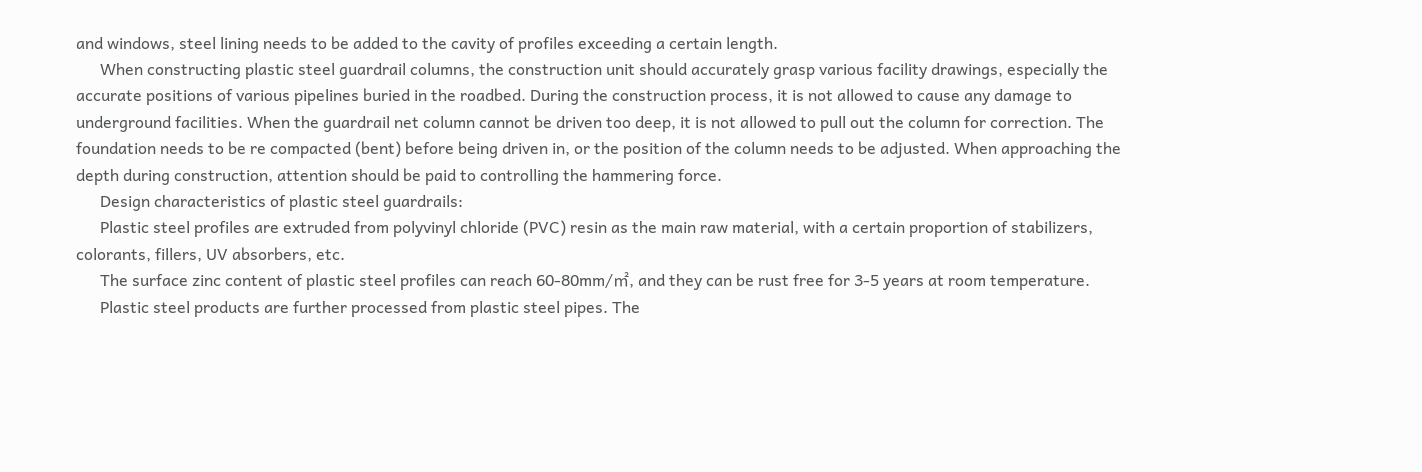and windows, steel lining needs to be added to the cavity of profiles exceeding a certain length.
      When constructing plastic steel guardrail columns, the construction unit should accurately grasp various facility drawings, especially the accurate positions of various pipelines buried in the roadbed. During the construction process, it is not allowed to cause any damage to underground facilities. When the guardrail net column cannot be driven too deep, it is not allowed to pull out the column for correction. The foundation needs to be re compacted (bent) before being driven in, or the position of the column needs to be adjusted. When approaching the depth during construction, attention should be paid to controlling the hammering force.
      Design characteristics of plastic steel guardrails:
      Plastic steel profiles are extruded from polyvinyl chloride (PVC) resin as the main raw material, with a certain proportion of stabilizers, colorants, fillers, UV absorbers, etc.
      The surface zinc content of plastic steel profiles can reach 60-80mm/㎡, and they can be rust free for 3-5 years at room temperature.
      Plastic steel products are further processed from plastic steel pipes. The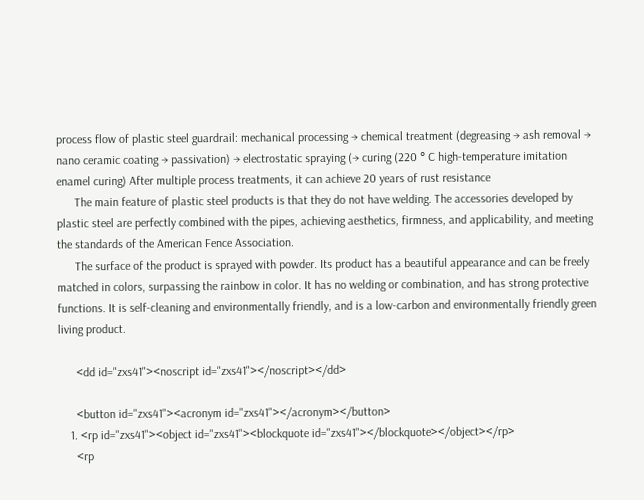process flow of plastic steel guardrail: mechanical processing → chemical treatment (degreasing → ash removal → nano ceramic coating → passivation) → electrostatic spraying (→ curing (220 ° C high-temperature imitation enamel curing) After multiple process treatments, it can achieve 20 years of rust resistance
      The main feature of plastic steel products is that they do not have welding. The accessories developed by plastic steel are perfectly combined with the pipes, achieving aesthetics, firmness, and applicability, and meeting the standards of the American Fence Association.
      The surface of the product is sprayed with powder. Its product has a beautiful appearance and can be freely matched in colors, surpassing the rainbow in color. It has no welding or combination, and has strong protective functions. It is self-cleaning and environmentally friendly, and is a low-carbon and environmentally friendly green living product.

      <dd id="zxs41"><noscript id="zxs41"></noscript></dd>

      <button id="zxs41"><acronym id="zxs41"></acronym></button>
    1. <rp id="zxs41"><object id="zxs41"><blockquote id="zxs41"></blockquote></object></rp>
      <rp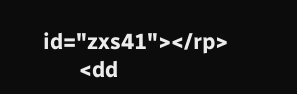id="zxs41"></rp>
      <dd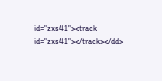id="zxs41"><track id="zxs41"></track></dd>